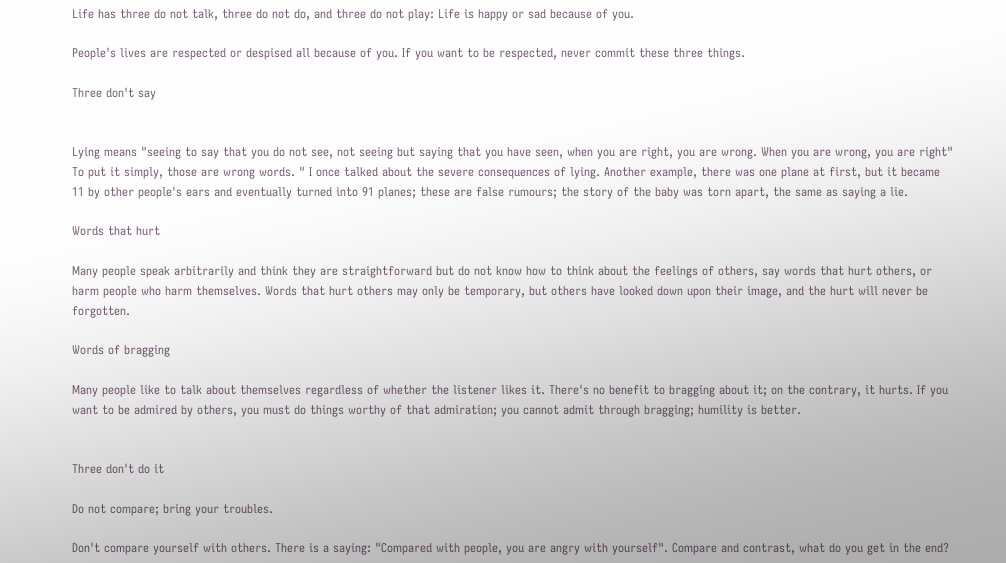Life has three do not talk, three do not do, and three do not play: Life is happy or sad because of you.

People's lives are respected or despised all because of you. If you want to be respected, never commit these three things.

Three don't say


Lying means "seeing to say that you do not see, not seeing but saying that you have seen, when you are right, you are wrong. When you are wrong, you are right" To put it simply, those are wrong words. " I once talked about the severe consequences of lying. Another example, there was one plane at first, but it became 11 by other people's ears and eventually turned into 91 planes; these are false rumours; the story of the baby was torn apart, the same as saying a lie.

Words that hurt

Many people speak arbitrarily and think they are straightforward but do not know how to think about the feelings of others, say words that hurt others, or harm people who harm themselves. Words that hurt others may only be temporary, but others have looked down upon their image, and the hurt will never be forgotten.

Words of bragging

Many people like to talk about themselves regardless of whether the listener likes it. There's no benefit to bragging about it; on the contrary, it hurts. If you want to be admired by others, you must do things worthy of that admiration; you cannot admit through bragging; humility is better.


Three don't do it

Do not compare; bring your troubles.

Don't compare yourself with others. There is a saying: "Compared with people, you are angry with yourself". Compare and contrast, what do you get in the end?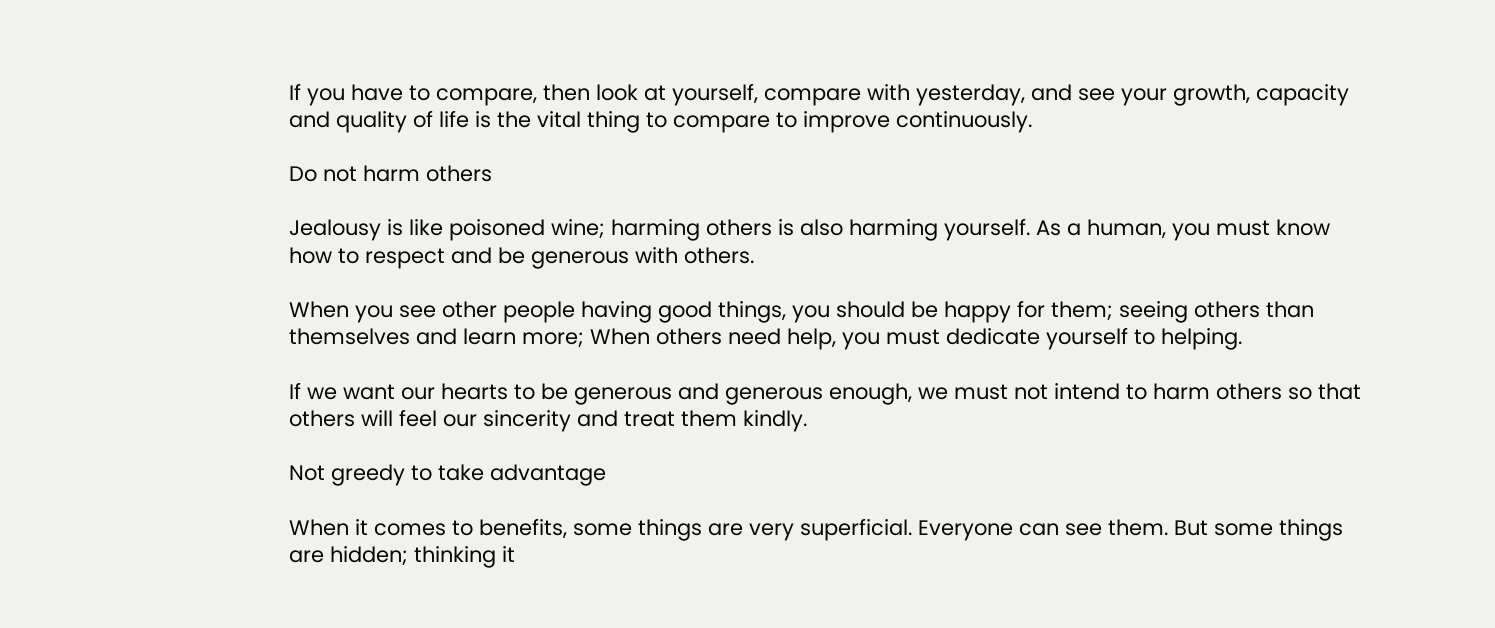If you have to compare, then look at yourself, compare with yesterday, and see your growth, capacity and quality of life is the vital thing to compare to improve continuously.

Do not harm others

Jealousy is like poisoned wine; harming others is also harming yourself. As a human, you must know how to respect and be generous with others.

When you see other people having good things, you should be happy for them; seeing others than themselves and learn more; When others need help, you must dedicate yourself to helping.

If we want our hearts to be generous and generous enough, we must not intend to harm others so that others will feel our sincerity and treat them kindly.

Not greedy to take advantage

When it comes to benefits, some things are very superficial. Everyone can see them. But some things are hidden; thinking it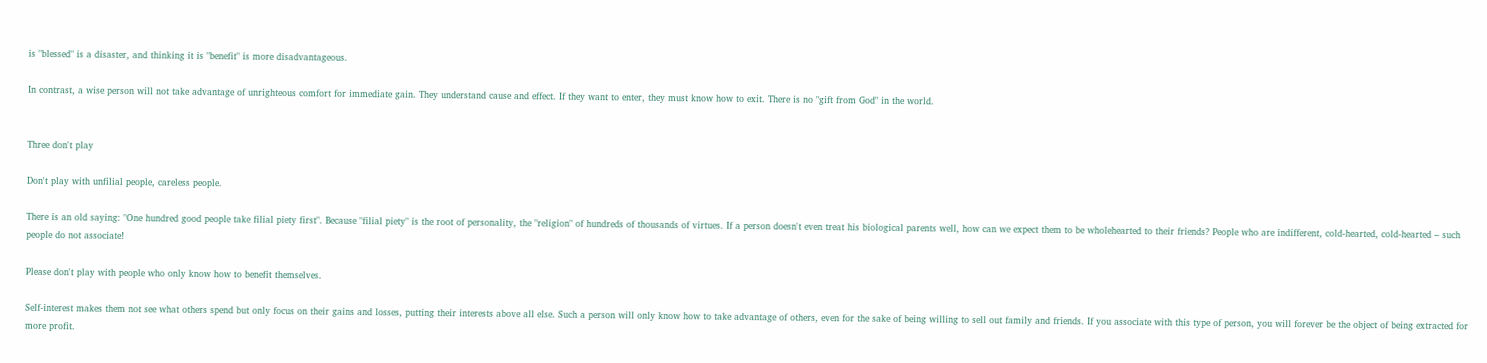is "blessed" is a disaster, and thinking it is "benefit" is more disadvantageous.

In contrast, a wise person will not take advantage of unrighteous comfort for immediate gain. They understand cause and effect. If they want to enter, they must know how to exit. There is no "gift from God" in the world.


Three don't play

Don't play with unfilial people, careless people.

There is an old saying: "One hundred good people take filial piety first". Because "filial piety" is the root of personality, the "religion" of hundreds of thousands of virtues. If a person doesn't even treat his biological parents well, how can we expect them to be wholehearted to their friends? People who are indifferent, cold-hearted, cold-hearted – such people do not associate!

Please don't play with people who only know how to benefit themselves.

Self-interest makes them not see what others spend but only focus on their gains and losses, putting their interests above all else. Such a person will only know how to take advantage of others, even for the sake of being willing to sell out family and friends. If you associate with this type of person, you will forever be the object of being extracted for more profit.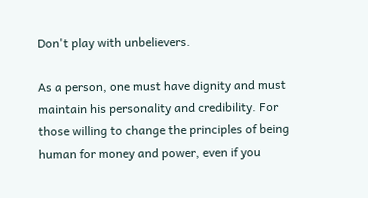Don't play with unbelievers.

As a person, one must have dignity and must maintain his personality and credibility. For those willing to change the principles of being human for money and power, even if you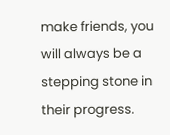make friends, you will always be a stepping stone in their progress.